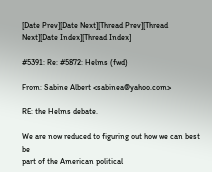[Date Prev][Date Next][Thread Prev][Thread Next][Date Index][Thread Index]

#5391: Re: #5872: Helms (fwd)

From: Sabine Albert <sabinea@yahoo.com>

RE: the Helms debate.

We are now reduced to figuring out how we can best be
part of the American political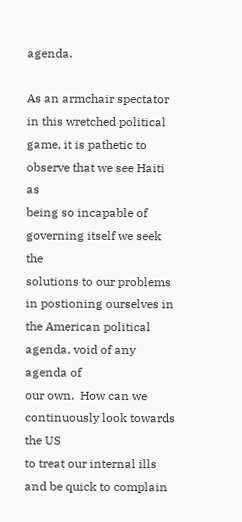agenda.

As an armchair spectator in this wretched political
game, it is pathetic to observe that we see Haiti as
being so incapable of governing itself we seek the
solutions to our problems in postioning ourselves in
the American political agenda, void of any agenda of
our own.  How can we continuously look towards the US
to treat our internal ills and be quick to complain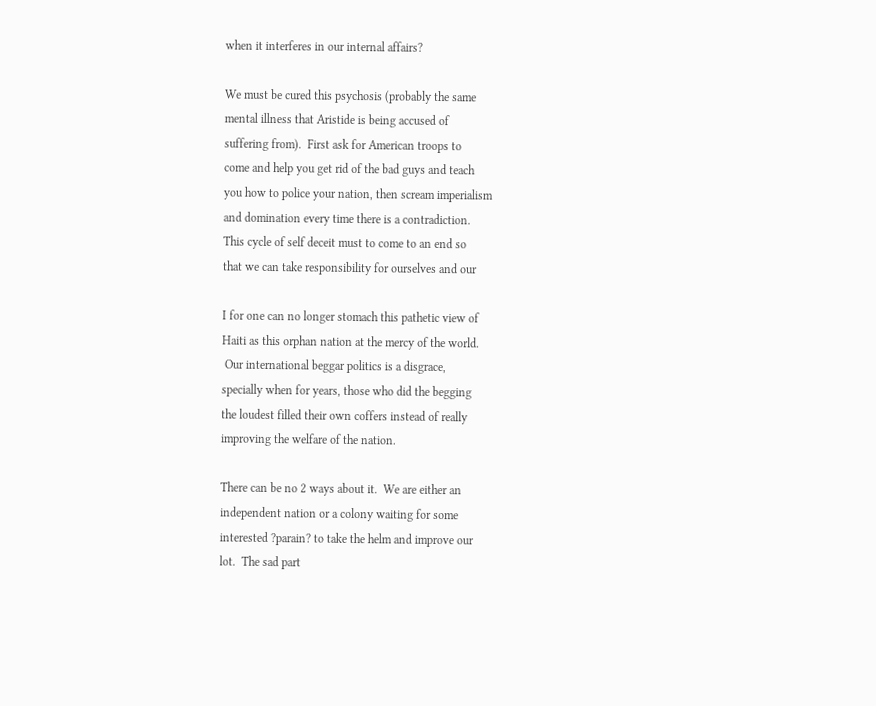when it interferes in our internal affairs?

We must be cured this psychosis (probably the same
mental illness that Aristide is being accused of
suffering from).  First ask for American troops to
come and help you get rid of the bad guys and teach
you how to police your nation, then scream imperialism
and domination every time there is a contradiction.
This cycle of self deceit must to come to an end so
that we can take responsibility for ourselves and our

I for one can no longer stomach this pathetic view of
Haiti as this orphan nation at the mercy of the world.
 Our international beggar politics is a disgrace,
specially when for years, those who did the begging
the loudest filled their own coffers instead of really
improving the welfare of the nation.

There can be no 2 ways about it.  We are either an
independent nation or a colony waiting for some
interested ?parain? to take the helm and improve our
lot.  The sad part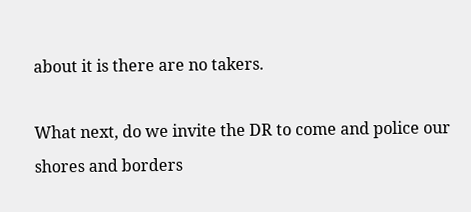about it is there are no takers.

What next, do we invite the DR to come and police our
shores and borders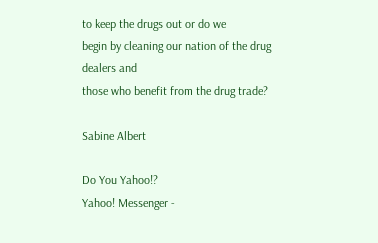to keep the drugs out or do we
begin by cleaning our nation of the drug dealers and
those who benefit from the drug trade?

Sabine Albert

Do You Yahoo!?
Yahoo! Messenger -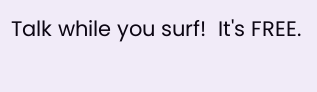Talk while you surf!  It's FREE.